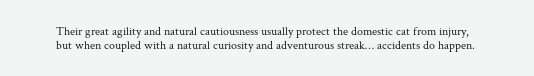Their great agility and natural cautiousness usually protect the domestic cat from injury, but when coupled with a natural curiosity and adventurous streak… accidents do happen.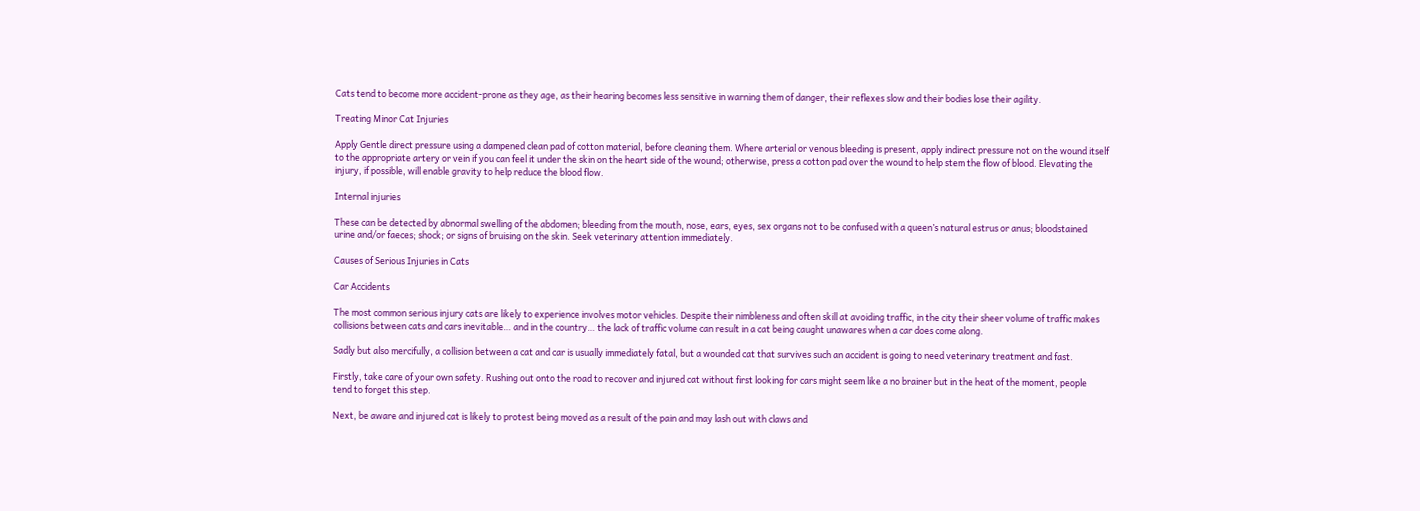Cats tend to become more accident-prone as they age, as their hearing becomes less sensitive in warning them of danger, their reflexes slow and their bodies lose their agility.

Treating Minor Cat Injuries

Apply Gentle direct pressure using a dampened clean pad of cotton material, before cleaning them. Where arterial or venous bleeding is present, apply indirect pressure not on the wound itself to the appropriate artery or vein if you can feel it under the skin on the heart side of the wound; otherwise, press a cotton pad over the wound to help stem the flow of blood. Elevating the injury, if possible, will enable gravity to help reduce the blood flow.

Internal injuries

These can be detected by abnormal swelling of the abdomen; bleeding from the mouth, nose, ears, eyes, sex organs not to be confused with a queen’s natural estrus or anus; bloodstained urine and/or faeces; shock; or signs of bruising on the skin. Seek veterinary attention immediately.

Causes of Serious Injuries in Cats

Car Accidents

The most common serious injury cats are likely to experience involves motor vehicles. Despite their nimbleness and often skill at avoiding traffic, in the city their sheer volume of traffic makes collisions between cats and cars inevitable… and in the country… the lack of traffic volume can result in a cat being caught unawares when a car does come along.

Sadly but also mercifully, a collision between a cat and car is usually immediately fatal, but a wounded cat that survives such an accident is going to need veterinary treatment and fast.

Firstly, take care of your own safety. Rushing out onto the road to recover and injured cat without first looking for cars might seem like a no brainer but in the heat of the moment, people tend to forget this step.

Next, be aware and injured cat is likely to protest being moved as a result of the pain and may lash out with claws and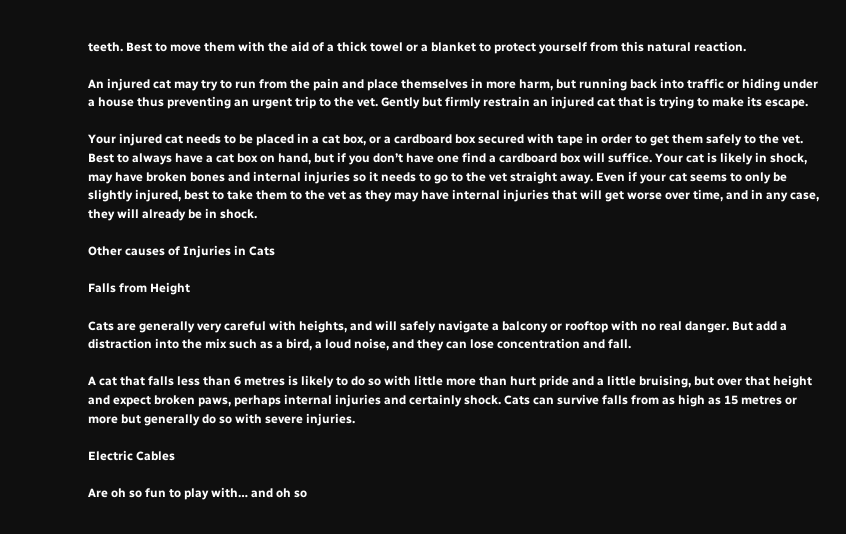teeth. Best to move them with the aid of a thick towel or a blanket to protect yourself from this natural reaction.

An injured cat may try to run from the pain and place themselves in more harm, but running back into traffic or hiding under a house thus preventing an urgent trip to the vet. Gently but firmly restrain an injured cat that is trying to make its escape.

Your injured cat needs to be placed in a cat box, or a cardboard box secured with tape in order to get them safely to the vet. Best to always have a cat box on hand, but if you don’t have one find a cardboard box will suffice. Your cat is likely in shock, may have broken bones and internal injuries so it needs to go to the vet straight away. Even if your cat seems to only be slightly injured, best to take them to the vet as they may have internal injuries that will get worse over time, and in any case, they will already be in shock.

Other causes of Injuries in Cats

Falls from Height

Cats are generally very careful with heights, and will safely navigate a balcony or rooftop with no real danger. But add a distraction into the mix such as a bird, a loud noise, and they can lose concentration and fall.

A cat that falls less than 6 metres is likely to do so with little more than hurt pride and a little bruising, but over that height and expect broken paws, perhaps internal injuries and certainly shock. Cats can survive falls from as high as 15 metres or more but generally do so with severe injuries.

Electric Cables

Are oh so fun to play with… and oh so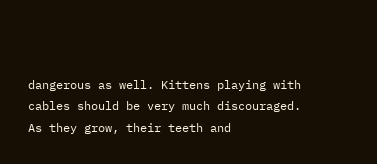dangerous as well. Kittens playing with cables should be very much discouraged. As they grow, their teeth and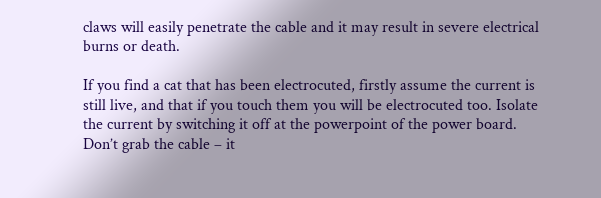claws will easily penetrate the cable and it may result in severe electrical burns or death.

If you find a cat that has been electrocuted, firstly assume the current is still live, and that if you touch them you will be electrocuted too. Isolate the current by switching it off at the powerpoint of the power board. Don’t grab the cable – it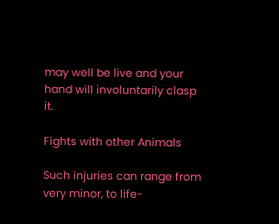may well be live and your hand will involuntarily clasp it.

Fights with other Animals

Such injuries can range from very minor, to life-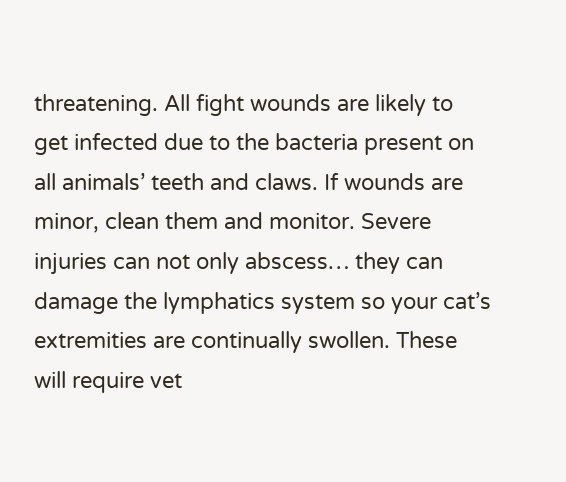threatening. All fight wounds are likely to get infected due to the bacteria present on all animals’ teeth and claws. If wounds are minor, clean them and monitor. Severe injuries can not only abscess… they can damage the lymphatics system so your cat’s extremities are continually swollen. These will require vet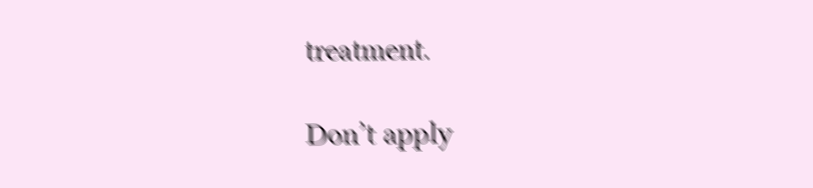treatment.

Don’t apply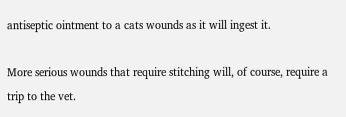antiseptic ointment to a cats wounds as it will ingest it.

More serious wounds that require stitching will, of course, require a trip to the vet.